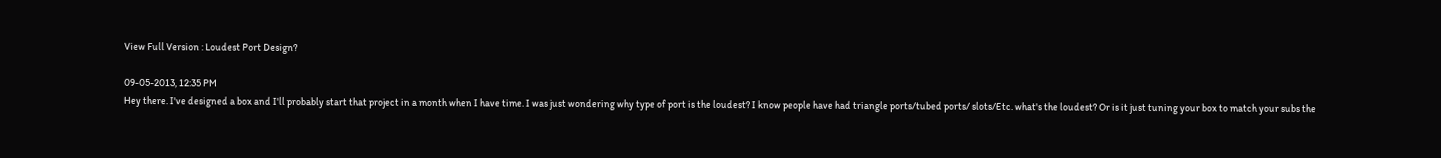View Full Version : Loudest Port Design?

09-05-2013, 12:35 PM
Hey there. I've designed a box and I'll probably start that project in a month when I have time. I was just wondering why type of port is the loudest? I know people have had triangle ports/tubed ports/ slots/Etc. what's the loudest? Or is it just tuning your box to match your subs the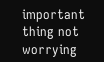important thing not worrying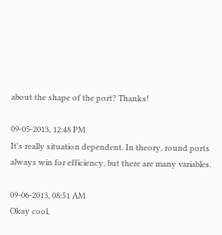about the shape of the port? Thanks!

09-05-2013, 12:48 PM
It's really situation dependent. In theory, round ports always win for efficiency, but there are many variables.

09-06-2013, 08:51 AM
Okay cool,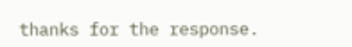thanks for the response.